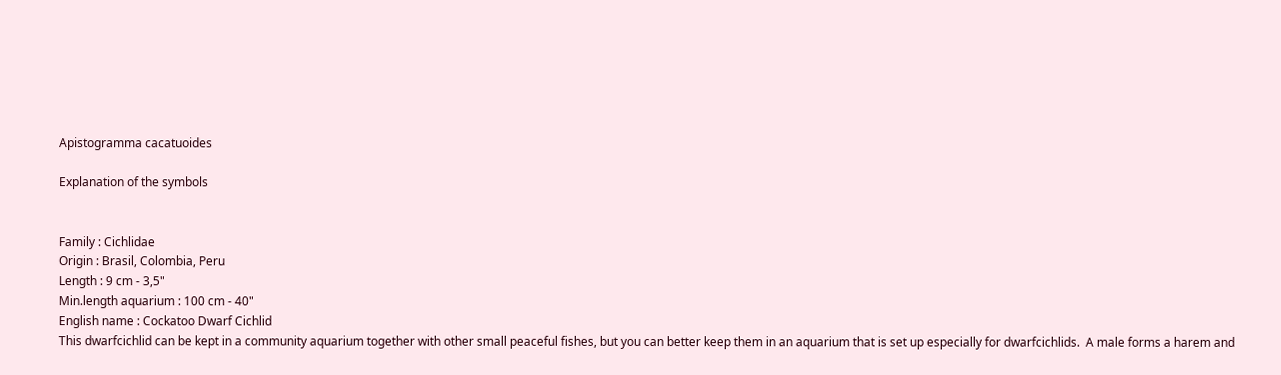Apistogramma cacatuoides

Explanation of the symbols


Family : Cichlidae
Origin : Brasil, Colombia, Peru
Length : 9 cm - 3,5"
Min.length aquarium : 100 cm - 40"
English name : Cockatoo Dwarf Cichlid
This dwarfcichlid can be kept in a community aquarium together with other small peaceful fishes, but you can better keep them in an aquarium that is set up especially for dwarfcichlids.  A male forms a harem and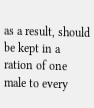as a result, should be kept in a ration of one male to every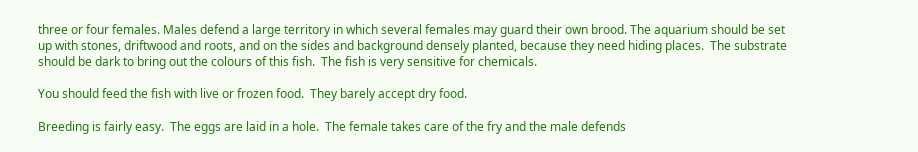three or four females. Males defend a large territory in which several females may guard their own brood. The aquarium should be set up with stones, driftwood and roots, and on the sides and background densely planted, because they need hiding places.  The substrate should be dark to bring out the colours of this fish.  The fish is very sensitive for chemicals.

You should feed the fish with live or frozen food.  They barely accept dry food.

Breeding is fairly easy.  The eggs are laid in a hole.  The female takes care of the fry and the male defends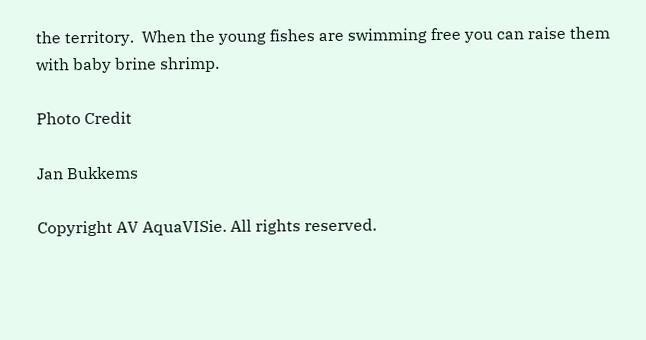the territory.  When the young fishes are swimming free you can raise them with baby brine shrimp.

Photo Credit

Jan Bukkems

Copyright AV AquaVISie. All rights reserved.